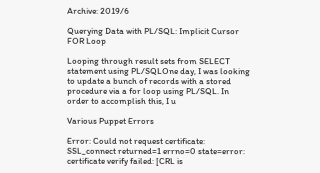Archive: 2019/6

Querying Data with PL/SQL: Implicit Cursor FOR Loop

Looping through result sets from SELECT statement using PL/SQLOne day, I was looking to update a bunch of records with a stored procedure via a for loop using PL/SQL. In order to accomplish this, I u

Various Puppet Errors

Error: Could not request certificate: SSL_connect returned=1 errno=0 state=error: certificate verify failed: [CRL is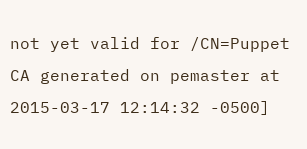not yet valid for /CN=Puppet CA generated on pemaster at 2015-03-17 12:14:32 -0500]